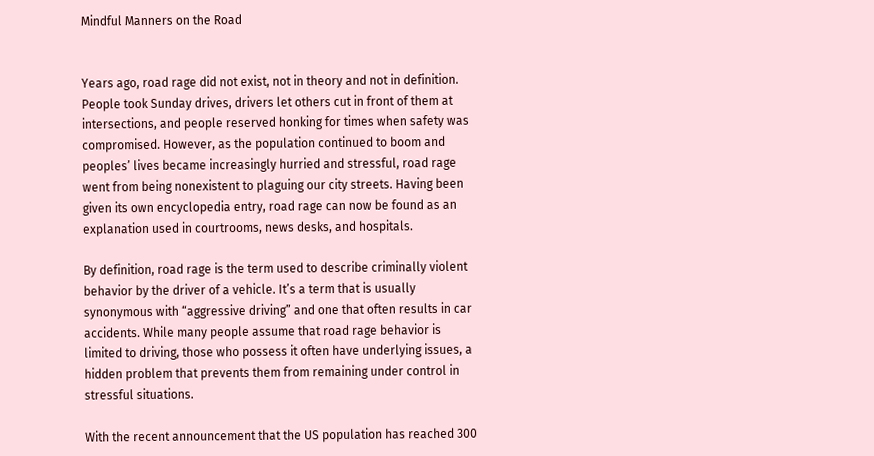Mindful Manners on the Road


Years ago, road rage did not exist, not in theory and not in definition. People took Sunday drives, drivers let others cut in front of them at intersections, and people reserved honking for times when safety was compromised. However, as the population continued to boom and peoples’ lives became increasingly hurried and stressful, road rage went from being nonexistent to plaguing our city streets. Having been given its own encyclopedia entry, road rage can now be found as an explanation used in courtrooms, news desks, and hospitals.

By definition, road rage is the term used to describe criminally violent behavior by the driver of a vehicle. It’s a term that is usually synonymous with “aggressive driving” and one that often results in car accidents. While many people assume that road rage behavior is limited to driving, those who possess it often have underlying issues, a hidden problem that prevents them from remaining under control in stressful situations.

With the recent announcement that the US population has reached 300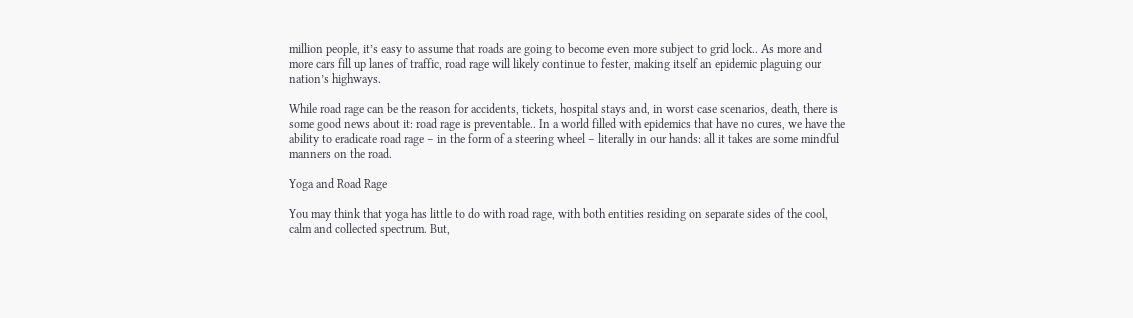million people, it’s easy to assume that roads are going to become even more subject to grid lock.. As more and more cars fill up lanes of traffic, road rage will likely continue to fester, making itself an epidemic plaguing our nation’s highways.

While road rage can be the reason for accidents, tickets, hospital stays and, in worst case scenarios, death, there is some good news about it: road rage is preventable.. In a world filled with epidemics that have no cures, we have the ability to eradicate road rage – in the form of a steering wheel – literally in our hands: all it takes are some mindful manners on the road.

Yoga and Road Rage

You may think that yoga has little to do with road rage, with both entities residing on separate sides of the cool, calm and collected spectrum. But,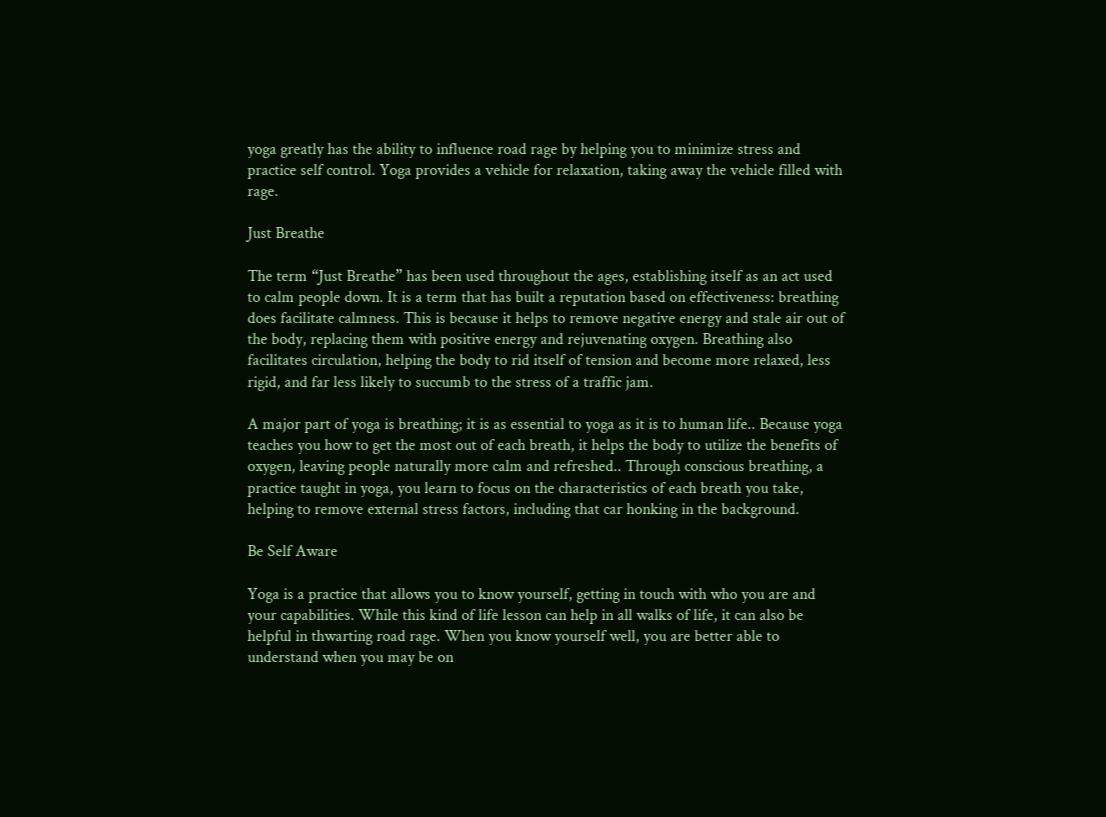yoga greatly has the ability to influence road rage by helping you to minimize stress and practice self control. Yoga provides a vehicle for relaxation, taking away the vehicle filled with rage.

Just Breathe

The term “Just Breathe” has been used throughout the ages, establishing itself as an act used to calm people down. It is a term that has built a reputation based on effectiveness: breathing does facilitate calmness. This is because it helps to remove negative energy and stale air out of the body, replacing them with positive energy and rejuvenating oxygen. Breathing also facilitates circulation, helping the body to rid itself of tension and become more relaxed, less rigid, and far less likely to succumb to the stress of a traffic jam.

A major part of yoga is breathing; it is as essential to yoga as it is to human life.. Because yoga teaches you how to get the most out of each breath, it helps the body to utilize the benefits of oxygen, leaving people naturally more calm and refreshed.. Through conscious breathing, a practice taught in yoga, you learn to focus on the characteristics of each breath you take, helping to remove external stress factors, including that car honking in the background.

Be Self Aware

Yoga is a practice that allows you to know yourself, getting in touch with who you are and your capabilities. While this kind of life lesson can help in all walks of life, it can also be helpful in thwarting road rage. When you know yourself well, you are better able to understand when you may be on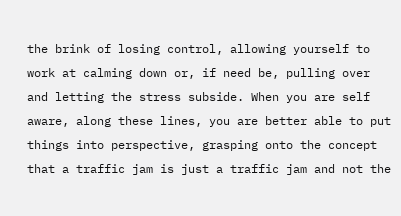the brink of losing control, allowing yourself to work at calming down or, if need be, pulling over and letting the stress subside. When you are self aware, along these lines, you are better able to put things into perspective, grasping onto the concept that a traffic jam is just a traffic jam and not the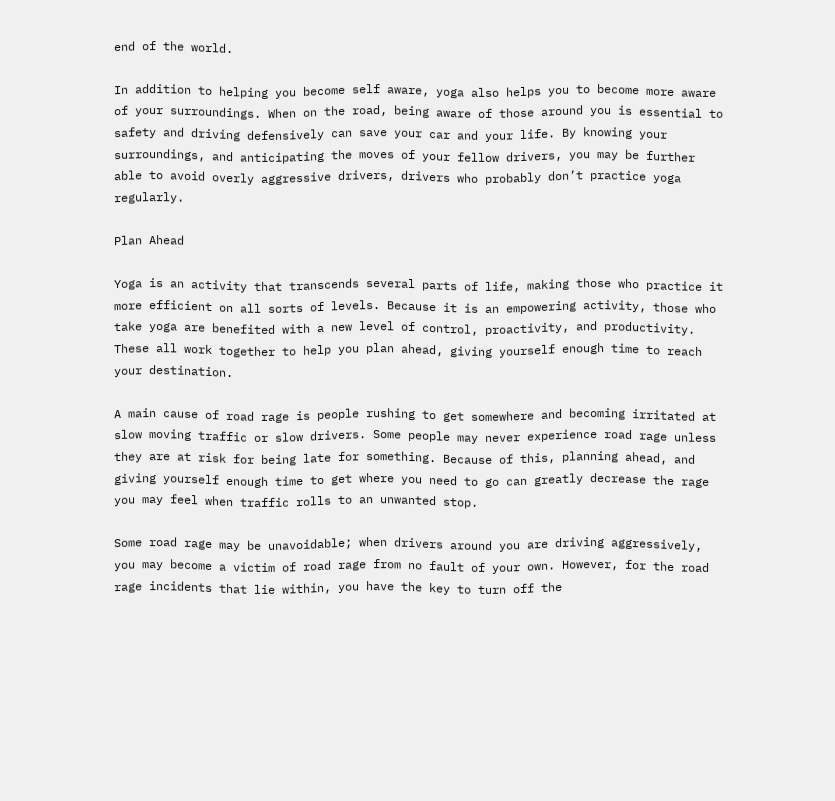end of the world.

In addition to helping you become self aware, yoga also helps you to become more aware of your surroundings. When on the road, being aware of those around you is essential to safety and driving defensively can save your car and your life. By knowing your surroundings, and anticipating the moves of your fellow drivers, you may be further able to avoid overly aggressive drivers, drivers who probably don’t practice yoga regularly.

Plan Ahead

Yoga is an activity that transcends several parts of life, making those who practice it more efficient on all sorts of levels. Because it is an empowering activity, those who take yoga are benefited with a new level of control, proactivity, and productivity. These all work together to help you plan ahead, giving yourself enough time to reach your destination.

A main cause of road rage is people rushing to get somewhere and becoming irritated at slow moving traffic or slow drivers. Some people may never experience road rage unless they are at risk for being late for something. Because of this, planning ahead, and giving yourself enough time to get where you need to go can greatly decrease the rage you may feel when traffic rolls to an unwanted stop.

Some road rage may be unavoidable; when drivers around you are driving aggressively, you may become a victim of road rage from no fault of your own. However, for the road rage incidents that lie within, you have the key to turn off the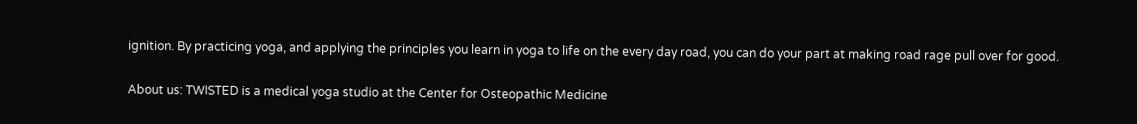ignition. By practicing yoga, and applying the principles you learn in yoga to life on the every day road, you can do your part at making road rage pull over for good.

About us: TWISTED is a medical yoga studio at the Center for Osteopathic Medicine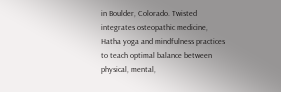in Boulder, Colorado. Twisted integrates osteopathic medicine, Hatha yoga and mindfulness practices to teach optimal balance between physical, mental,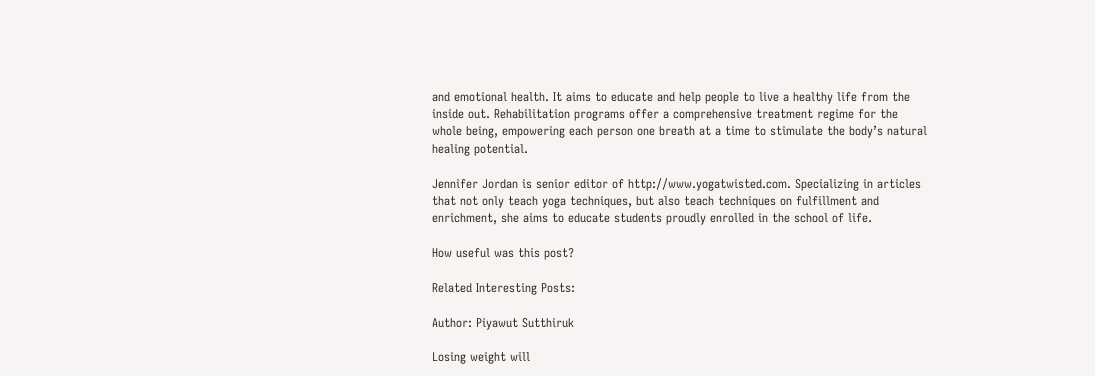and emotional health. It aims to educate and help people to live a healthy life from the inside out. Rehabilitation programs offer a comprehensive treatment regime for the whole being, empowering each person one breath at a time to stimulate the body’s natural healing potential.

Jennifer Jordan is senior editor of http://www.yogatwisted.com. Specializing in articles that not only teach yoga techniques, but also teach techniques on fulfillment and enrichment, she aims to educate students proudly enrolled in the school of life.

How useful was this post?

Related Interesting Posts:

Author: Piyawut Sutthiruk

Losing weight will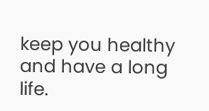keep you healthy and have a long life.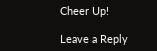Cheer Up!

Leave a Reply